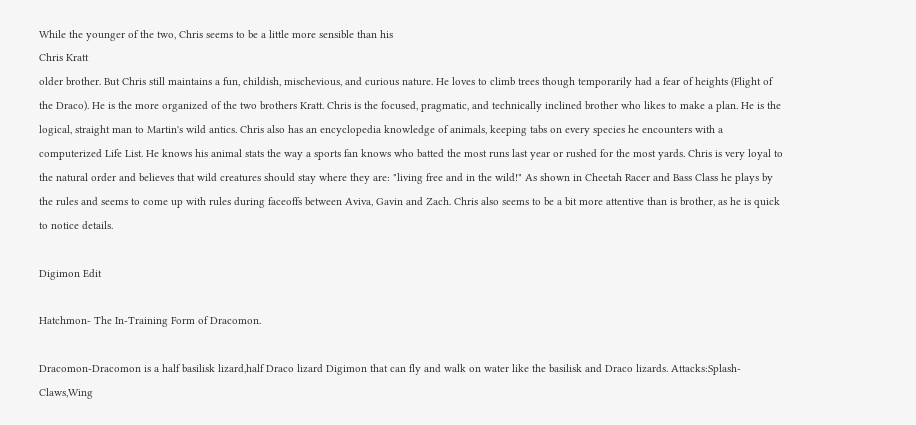While the younger of the two, Chris seems to be a little more sensible than his
Chris Kratt
older brother. But Chris still maintains a fun, childish, mischevious, and curious nature. He loves to climb trees though temporarily had a fear of heights (Flight of the Draco). He is the more organized of the two brothers Kratt. Chris is the focused, pragmatic, and technically inclined brother who likes to make a plan. He is the logical, straight man to Martin's wild antics. Chris also has an encyclopedia knowledge of animals, keeping tabs on every species he encounters with a computerized Life List. He knows his animal stats the way a sports fan knows who batted the most runs last year or rushed for the most yards. Chris is very loyal to the natural order and believes that wild creatures should stay where they are: "living free and in the wild!" As shown in Cheetah Racer and Bass Class he plays by the rules and seems to come up with rules during faceoffs between Aviva, Gavin and Zach. Chris also seems to be a bit more attentive than is brother, as he is quick to notice details.

Digimon Edit

Hatchmon- The In-Training Form of Dracomon.

Dracomon-Dracomon is a half basilisk lizard,half Draco lizard Digimon that can fly and walk on water like the basilisk and Draco lizards. Attacks:Splash-Claws,Wing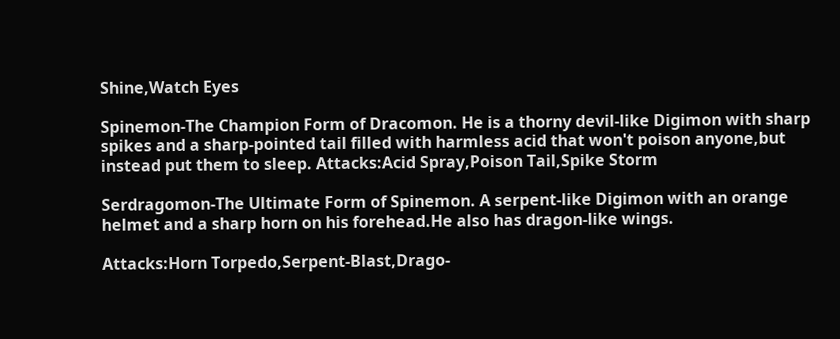Shine,Watch Eyes

Spinemon-The Champion Form of Dracomon. He is a thorny devil-like Digimon with sharp spikes and a sharp-pointed tail filled with harmless acid that won't poison anyone,but instead put them to sleep. Attacks:Acid Spray,Poison Tail,Spike Storm

Serdragomon-The Ultimate Form of Spinemon. A serpent-like Digimon with an orange helmet and a sharp horn on his forehead.He also has dragon-like wings.

Attacks:Horn Torpedo,Serpent-Blast,Drago-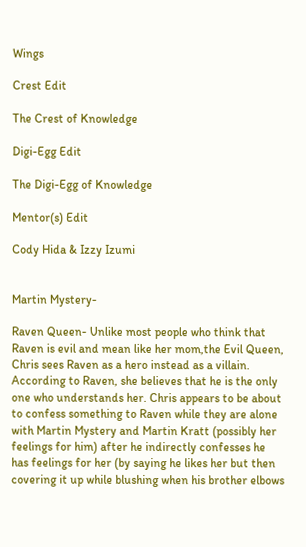Wings

Crest Edit

The Crest of Knowledge

Digi-Egg Edit

The Digi-Egg of Knowledge

Mentor(s) Edit

Cody Hida & Izzy Izumi


Martin Mystery-

Raven Queen- Unlike most people who think that Raven is evil and mean like her mom,the Evil Queen, Chris sees Raven as a hero instead as a villain. According to Raven, she believes that he is the only one who understands her. Chris appears to be about to confess something to Raven while they are alone with Martin Mystery and Martin Kratt (possibly her feelings for him) after he indirectly confesses he has feelings for her (by saying he likes her but then covering it up while blushing when his brother elbows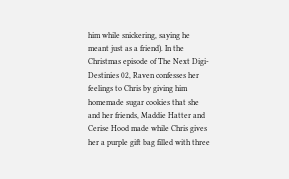him while snickering, saying he meant just as a friend). In the Christmas episode of The Next Digi-Destinies 02, Raven confesses her feelings to Chris by giving him homemade sugar cookies that she and her friends, Maddie Hatter and Cerise Hood made while Chris gives her a purple gift bag filled with three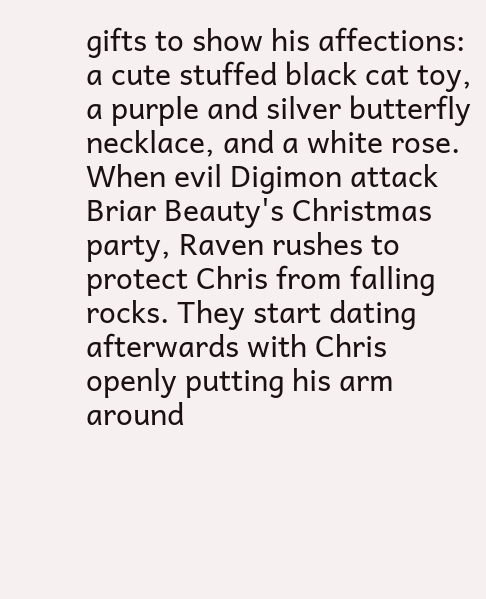gifts to show his affections: a cute stuffed black cat toy, a purple and silver butterfly necklace, and a white rose. When evil Digimon attack Briar Beauty's Christmas party, Raven rushes to protect Chris from falling rocks. They start dating afterwards with Chris openly putting his arm around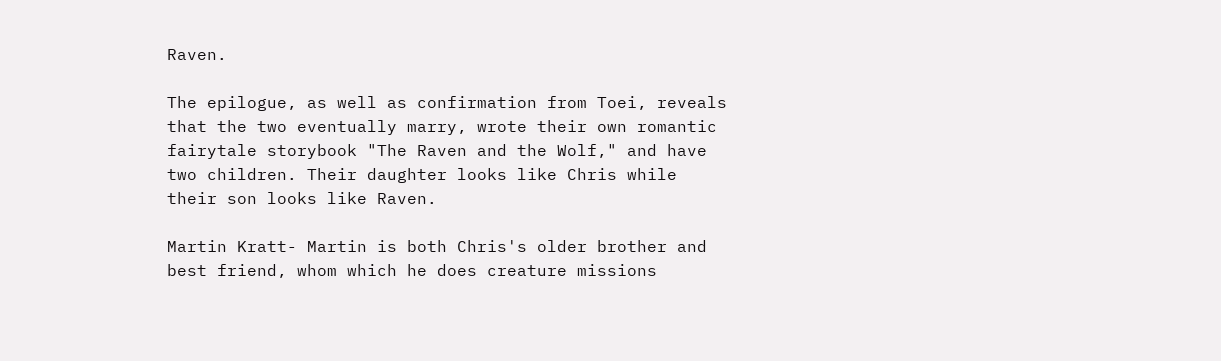Raven.

The epilogue, as well as confirmation from Toei, reveals that the two eventually marry, wrote their own romantic fairytale storybook "The Raven and the Wolf," and have two children. Their daughter looks like Chris while their son looks like Raven.

Martin Kratt- Martin is both Chris's older brother and best friend, whom which he does creature missions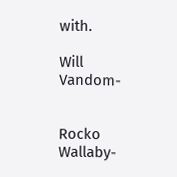with.

Will Vandom-


Rocko Wallaby-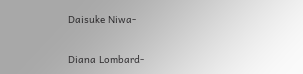Daisuke Niwa-

Diana Lombard-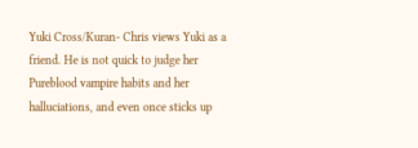Yuki Cross/Kuran- Chris views Yuki as a friend. He is not quick to judge her Pureblood vampire habits and her halluciations, and even once sticks up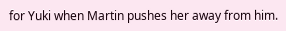for Yuki when Martin pushes her away from him.